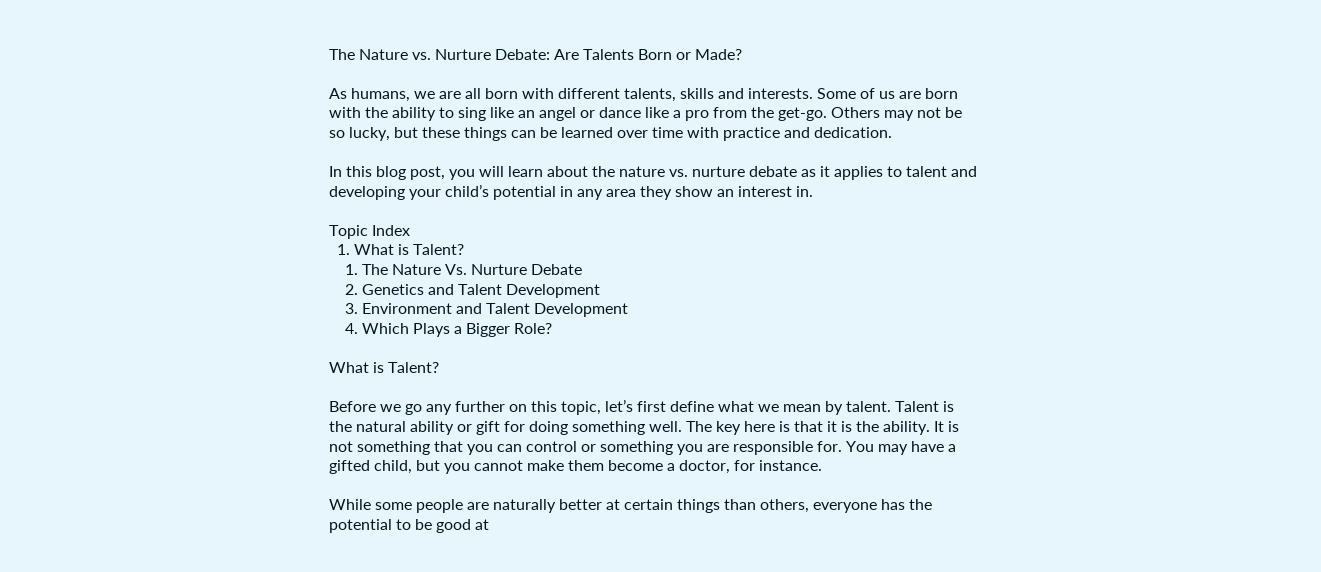The Nature vs. Nurture Debate: Are Talents Born or Made?

As humans, we are all born with different talents, skills and interests. Some of us are born with the ability to sing like an angel or dance like a pro from the get-go. Others may not be so lucky, but these things can be learned over time with practice and dedication.

In this blog post, you will learn about the nature vs. nurture debate as it applies to talent and developing your child’s potential in any area they show an interest in.

Topic Index
  1. What is Talent?
    1. The Nature Vs. Nurture Debate
    2. Genetics and Talent Development
    3. Environment and Talent Development
    4. Which Plays a Bigger Role?

What is Talent?

Before we go any further on this topic, let’s first define what we mean by talent. Talent is the natural ability or gift for doing something well. The key here is that it is the ability. It is not something that you can control or something you are responsible for. You may have a gifted child, but you cannot make them become a doctor, for instance.

While some people are naturally better at certain things than others, everyone has the potential to be good at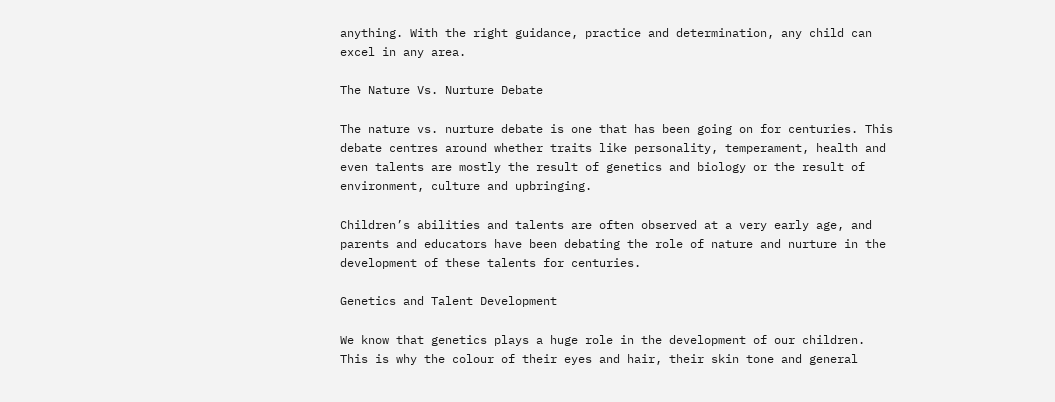anything. With the right guidance, practice and determination, any child can excel in any area.

The Nature Vs. Nurture Debate

The nature vs. nurture debate is one that has been going on for centuries. This debate centres around whether traits like personality, temperament, health and even talents are mostly the result of genetics and biology or the result of environment, culture and upbringing.

Children’s abilities and talents are often observed at a very early age, and parents and educators have been debating the role of nature and nurture in the development of these talents for centuries.

Genetics and Talent Development

We know that genetics plays a huge role in the development of our children. This is why the colour of their eyes and hair, their skin tone and general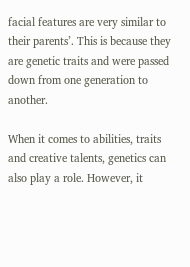facial features are very similar to their parents’. This is because they are genetic traits and were passed down from one generation to another.

When it comes to abilities, traits and creative talents, genetics can also play a role. However, it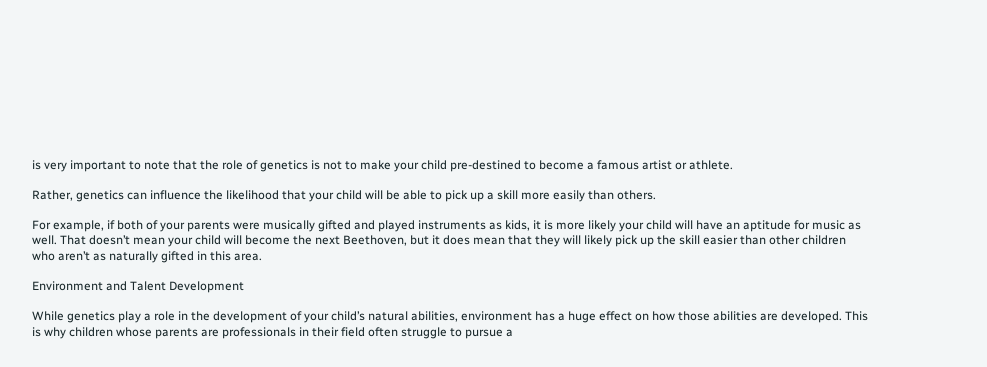is very important to note that the role of genetics is not to make your child pre-destined to become a famous artist or athlete.

Rather, genetics can influence the likelihood that your child will be able to pick up a skill more easily than others.

For example, if both of your parents were musically gifted and played instruments as kids, it is more likely your child will have an aptitude for music as well. That doesn’t mean your child will become the next Beethoven, but it does mean that they will likely pick up the skill easier than other children who aren’t as naturally gifted in this area.

Environment and Talent Development

While genetics play a role in the development of your child’s natural abilities, environment has a huge effect on how those abilities are developed. This is why children whose parents are professionals in their field often struggle to pursue a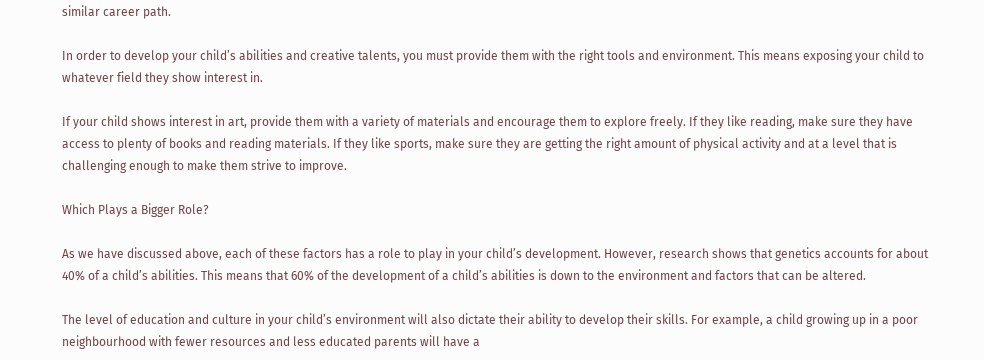similar career path.

In order to develop your child’s abilities and creative talents, you must provide them with the right tools and environment. This means exposing your child to whatever field they show interest in.

If your child shows interest in art, provide them with a variety of materials and encourage them to explore freely. If they like reading, make sure they have access to plenty of books and reading materials. If they like sports, make sure they are getting the right amount of physical activity and at a level that is challenging enough to make them strive to improve.

Which Plays a Bigger Role?

As we have discussed above, each of these factors has a role to play in your child’s development. However, research shows that genetics accounts for about 40% of a child’s abilities. This means that 60% of the development of a child’s abilities is down to the environment and factors that can be altered.

The level of education and culture in your child’s environment will also dictate their ability to develop their skills. For example, a child growing up in a poor neighbourhood with fewer resources and less educated parents will have a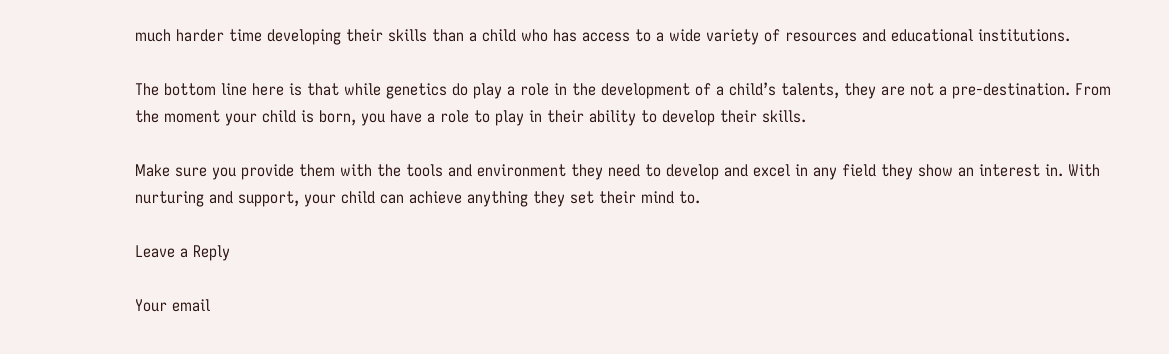much harder time developing their skills than a child who has access to a wide variety of resources and educational institutions.

The bottom line here is that while genetics do play a role in the development of a child’s talents, they are not a pre-destination. From the moment your child is born, you have a role to play in their ability to develop their skills.

Make sure you provide them with the tools and environment they need to develop and excel in any field they show an interest in. With nurturing and support, your child can achieve anything they set their mind to.

Leave a Reply

Your email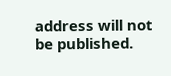address will not be published.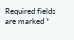Required fields are marked *